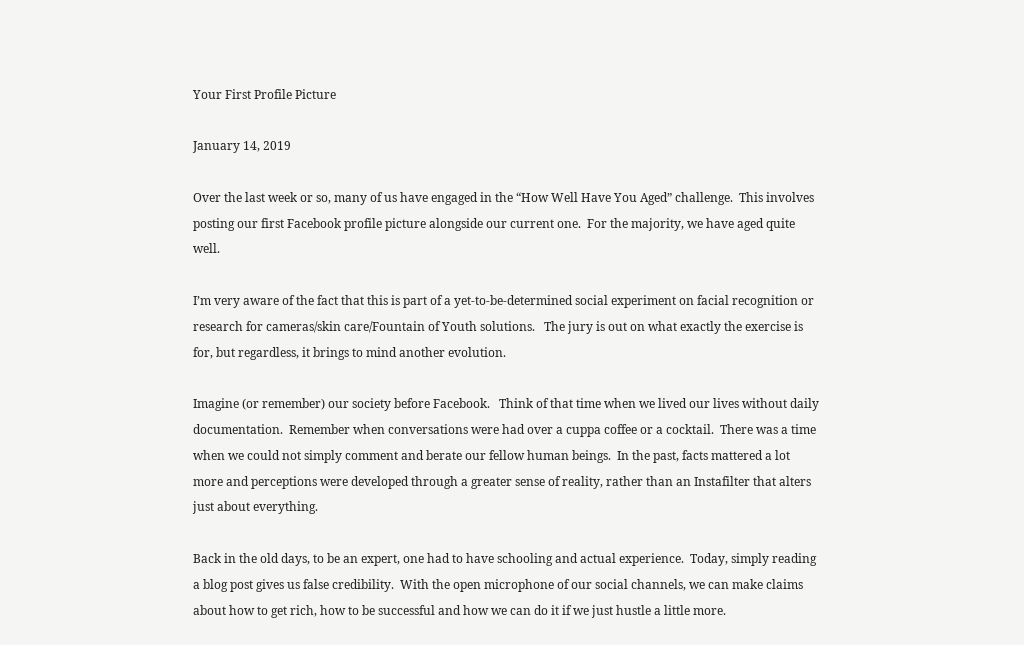Your First Profile Picture

January 14, 2019

Over the last week or so, many of us have engaged in the “How Well Have You Aged” challenge.  This involves posting our first Facebook profile picture alongside our current one.  For the majority, we have aged quite well.

I’m very aware of the fact that this is part of a yet-to-be-determined social experiment on facial recognition or research for cameras/skin care/Fountain of Youth solutions.   The jury is out on what exactly the exercise is for, but regardless, it brings to mind another evolution.

Imagine (or remember) our society before Facebook.   Think of that time when we lived our lives without daily documentation.  Remember when conversations were had over a cuppa coffee or a cocktail.  There was a time when we could not simply comment and berate our fellow human beings.  In the past, facts mattered a lot more and perceptions were developed through a greater sense of reality, rather than an Instafilter that alters just about everything.

Back in the old days, to be an expert, one had to have schooling and actual experience.  Today, simply reading a blog post gives us false credibility.  With the open microphone of our social channels, we can make claims about how to get rich, how to be successful and how we can do it if we just hustle a little more.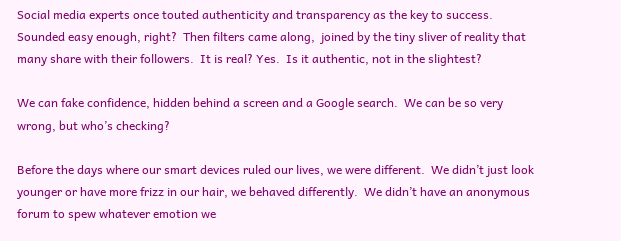Social media experts once touted authenticity and transparency as the key to success.  Sounded easy enough, right?  Then filters came along,  joined by the tiny sliver of reality that many share with their followers.  It is real? Yes.  Is it authentic, not in the slightest?

We can fake confidence, hidden behind a screen and a Google search.  We can be so very wrong, but who’s checking?

Before the days where our smart devices ruled our lives, we were different.  We didn’t just look younger or have more frizz in our hair, we behaved differently.  We didn’t have an anonymous forum to spew whatever emotion we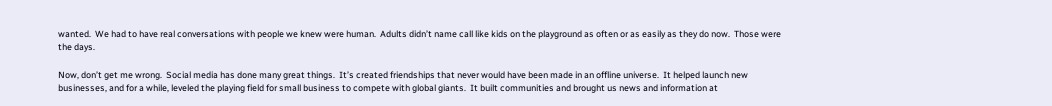wanted.  We had to have real conversations with people we knew were human.  Adults didn’t name call like kids on the playground as often or as easily as they do now.  Those were the days.

Now, don’t get me wrong.  Social media has done many great things.  It’s created friendships that never would have been made in an offline universe.  It helped launch new businesses, and for a while, leveled the playing field for small business to compete with global giants.  It built communities and brought us news and information at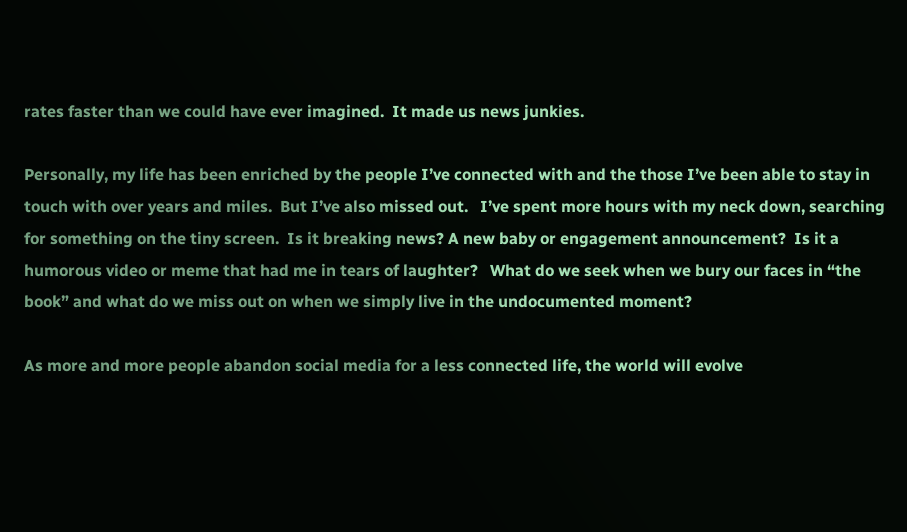rates faster than we could have ever imagined.  It made us news junkies.

Personally, my life has been enriched by the people I’ve connected with and the those I’ve been able to stay in touch with over years and miles.  But I’ve also missed out.   I’ve spent more hours with my neck down, searching for something on the tiny screen.  Is it breaking news? A new baby or engagement announcement?  Is it a humorous video or meme that had me in tears of laughter?   What do we seek when we bury our faces in “the book” and what do we miss out on when we simply live in the undocumented moment?

As more and more people abandon social media for a less connected life, the world will evolve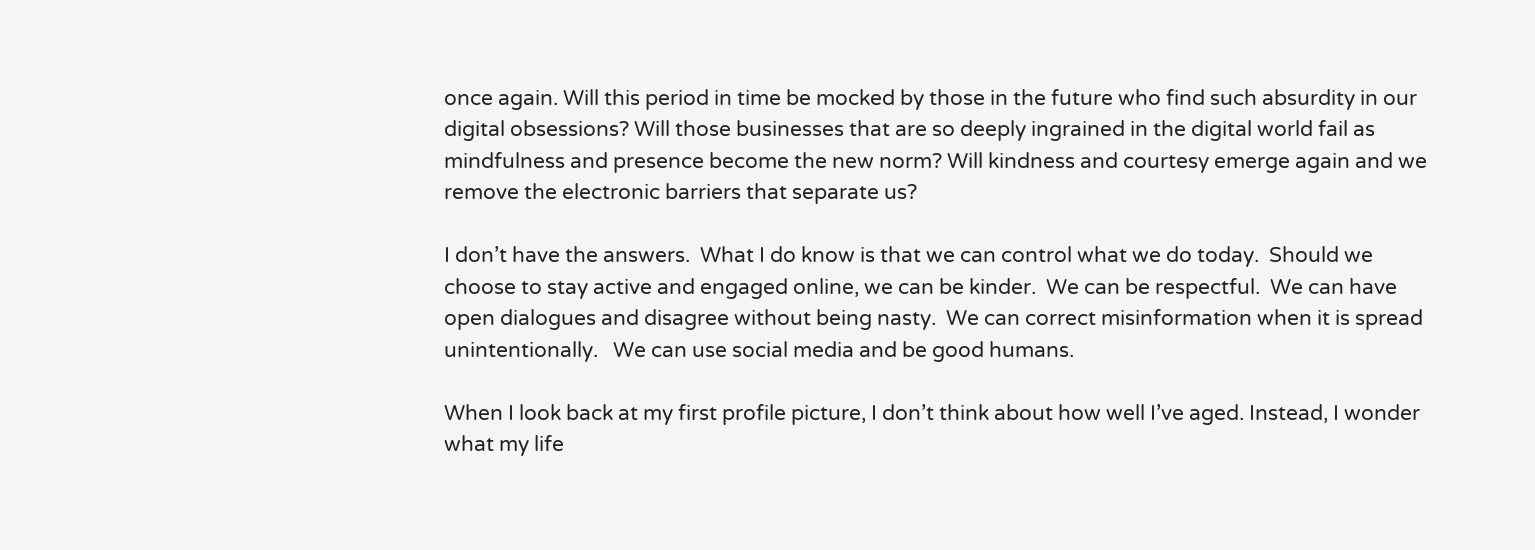once again. Will this period in time be mocked by those in the future who find such absurdity in our digital obsessions? Will those businesses that are so deeply ingrained in the digital world fail as mindfulness and presence become the new norm? Will kindness and courtesy emerge again and we remove the electronic barriers that separate us?

I don’t have the answers.  What I do know is that we can control what we do today.  Should we choose to stay active and engaged online, we can be kinder.  We can be respectful.  We can have open dialogues and disagree without being nasty.  We can correct misinformation when it is spread unintentionally.   We can use social media and be good humans.

When I look back at my first profile picture, I don’t think about how well I’ve aged. Instead, I wonder what my life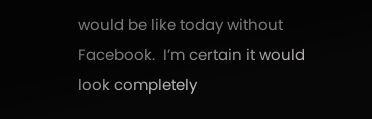would be like today without Facebook.  I’m certain it would look completely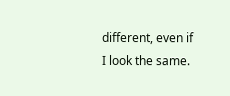different, even if I look the same.